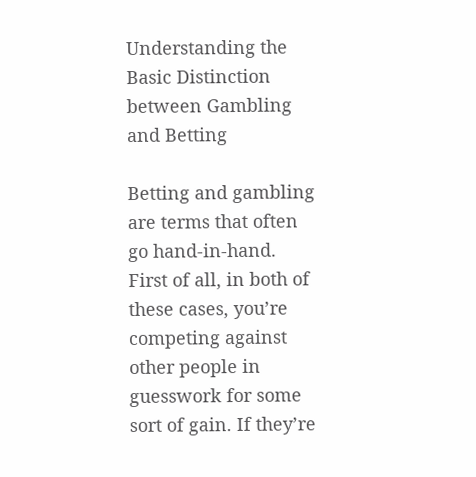Understanding the Basic Distinction between Gambling and Betting

Betting and gambling are terms that often go hand-in-hand. First of all, in both of these cases, you’re competing against other people in guesswork for some sort of gain. If they’re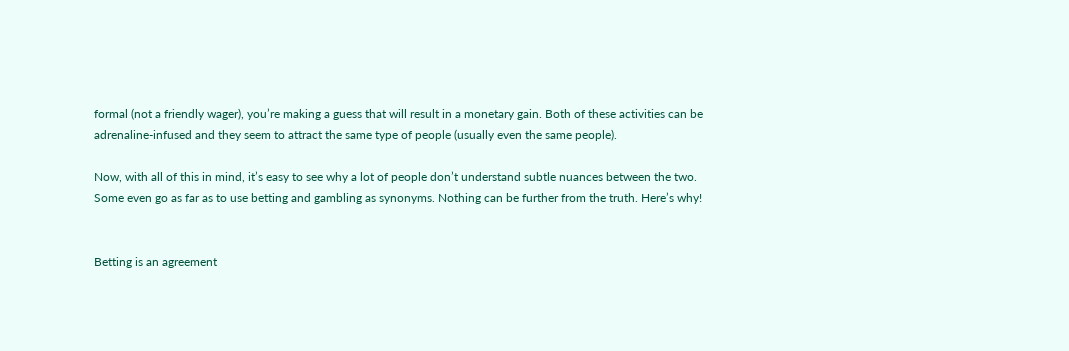formal (not a friendly wager), you’re making a guess that will result in a monetary gain. Both of these activities can be adrenaline-infused and they seem to attract the same type of people (usually even the same people).

Now, with all of this in mind, it’s easy to see why a lot of people don’t understand subtle nuances between the two. Some even go as far as to use betting and gambling as synonyms. Nothing can be further from the truth. Here’s why!


Betting is an agreement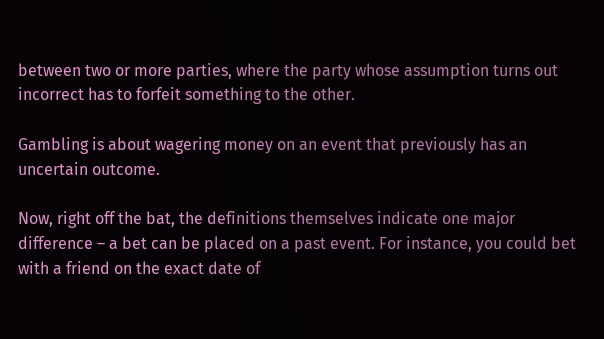between two or more parties, where the party whose assumption turns out incorrect has to forfeit something to the other.

Gambling is about wagering money on an event that previously has an uncertain outcome.

Now, right off the bat, the definitions themselves indicate one major difference – a bet can be placed on a past event. For instance, you could bet with a friend on the exact date of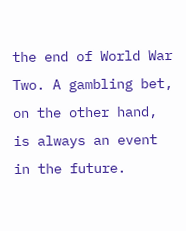the end of World War Two. A gambling bet, on the other hand, is always an event in the future.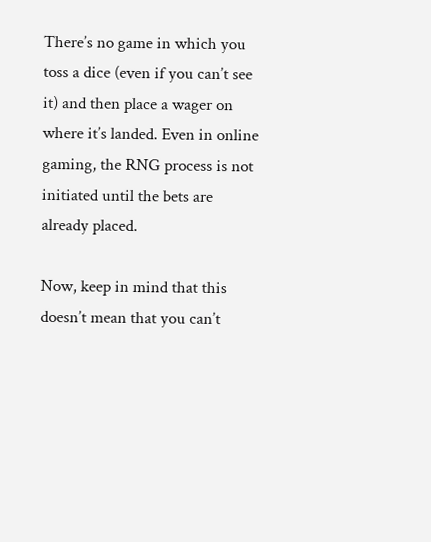There’s no game in which you toss a dice (even if you can’t see it) and then place a wager on where it’s landed. Even in online gaming, the RNG process is not initiated until the bets are already placed.

Now, keep in mind that this doesn’t mean that you can’t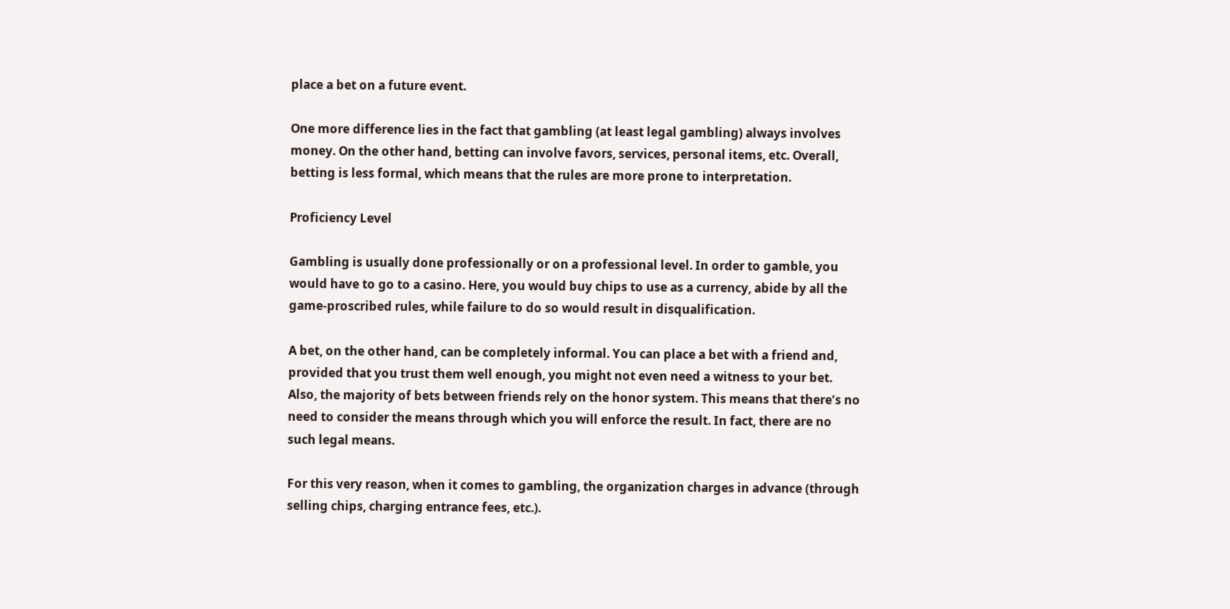place a bet on a future event.

One more difference lies in the fact that gambling (at least legal gambling) always involves money. On the other hand, betting can involve favors, services, personal items, etc. Overall, betting is less formal, which means that the rules are more prone to interpretation.

Proficiency Level

Gambling is usually done professionally or on a professional level. In order to gamble, you would have to go to a casino. Here, you would buy chips to use as a currency, abide by all the game-proscribed rules, while failure to do so would result in disqualification.

A bet, on the other hand, can be completely informal. You can place a bet with a friend and, provided that you trust them well enough, you might not even need a witness to your bet. Also, the majority of bets between friends rely on the honor system. This means that there’s no need to consider the means through which you will enforce the result. In fact, there are no such legal means.

For this very reason, when it comes to gambling, the organization charges in advance (through selling chips, charging entrance fees, etc.).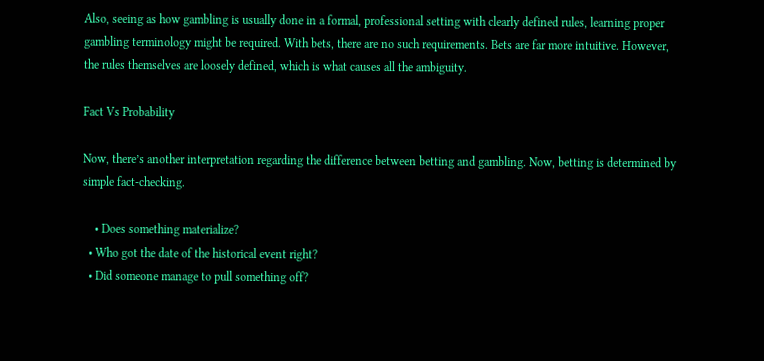Also, seeing as how gambling is usually done in a formal, professional setting with clearly defined rules, learning proper gambling terminology might be required. With bets, there are no such requirements. Bets are far more intuitive. However, the rules themselves are loosely defined, which is what causes all the ambiguity.

Fact Vs Probability

Now, there’s another interpretation regarding the difference between betting and gambling. Now, betting is determined by simple fact-checking.

    • Does something materialize?
  • Who got the date of the historical event right?
  • Did someone manage to pull something off?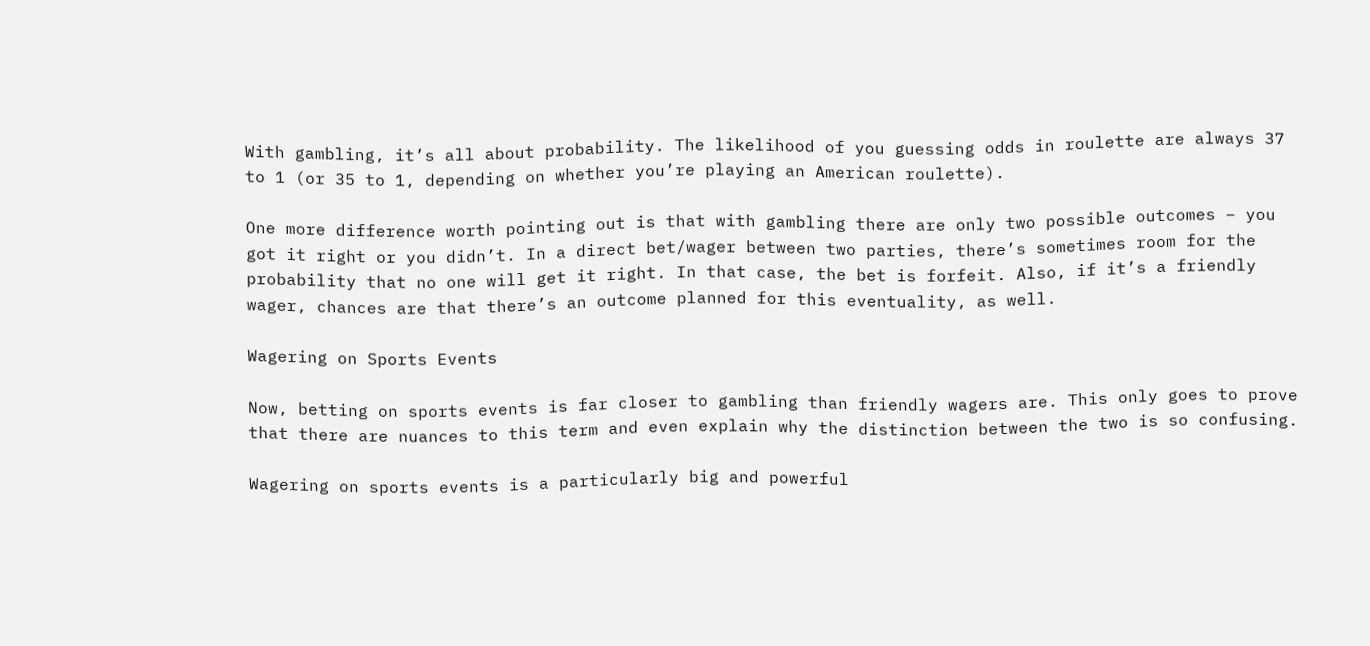With gambling, it’s all about probability. The likelihood of you guessing odds in roulette are always 37 to 1 (or 35 to 1, depending on whether you’re playing an American roulette).

One more difference worth pointing out is that with gambling there are only two possible outcomes – you got it right or you didn’t. In a direct bet/wager between two parties, there’s sometimes room for the probability that no one will get it right. In that case, the bet is forfeit. Also, if it’s a friendly wager, chances are that there’s an outcome planned for this eventuality, as well.

Wagering on Sports Events

Now, betting on sports events is far closer to gambling than friendly wagers are. This only goes to prove that there are nuances to this term and even explain why the distinction between the two is so confusing.

Wagering on sports events is a particularly big and powerful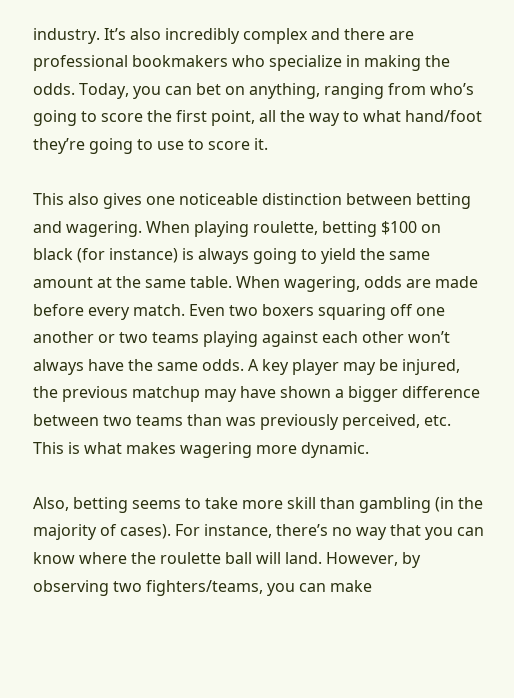industry. It’s also incredibly complex and there are professional bookmakers who specialize in making the odds. Today, you can bet on anything, ranging from who’s going to score the first point, all the way to what hand/foot they’re going to use to score it.

This also gives one noticeable distinction between betting and wagering. When playing roulette, betting $100 on black (for instance) is always going to yield the same amount at the same table. When wagering, odds are made before every match. Even two boxers squaring off one another or two teams playing against each other won’t always have the same odds. A key player may be injured, the previous matchup may have shown a bigger difference between two teams than was previously perceived, etc. This is what makes wagering more dynamic.

Also, betting seems to take more skill than gambling (in the majority of cases). For instance, there’s no way that you can know where the roulette ball will land. However, by observing two fighters/teams, you can make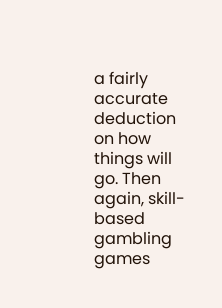a fairly accurate deduction on how things will go. Then again, skill-based gambling games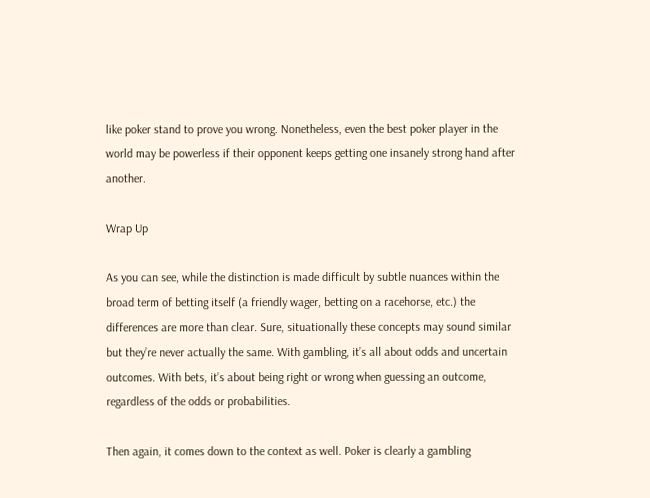like poker stand to prove you wrong. Nonetheless, even the best poker player in the world may be powerless if their opponent keeps getting one insanely strong hand after another.

Wrap Up

As you can see, while the distinction is made difficult by subtle nuances within the broad term of betting itself (a friendly wager, betting on a racehorse, etc.) the differences are more than clear. Sure, situationally these concepts may sound similar but they’re never actually the same. With gambling, it’s all about odds and uncertain outcomes. With bets, it’s about being right or wrong when guessing an outcome, regardless of the odds or probabilities.

Then again, it comes down to the context as well. Poker is clearly a gambling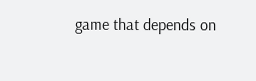game that depends on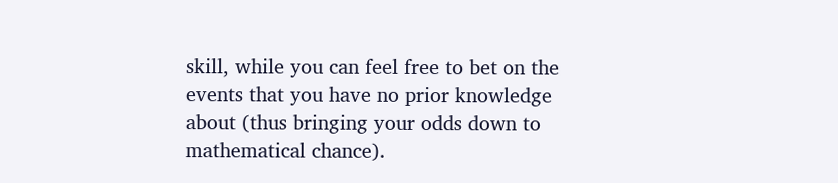skill, while you can feel free to bet on the events that you have no prior knowledge about (thus bringing your odds down to mathematical chance).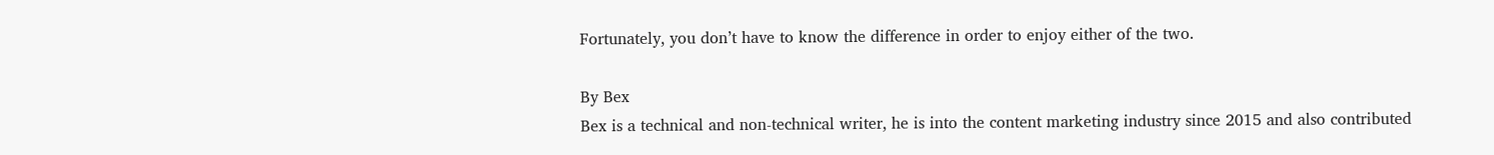Fortunately, you don’t have to know the difference in order to enjoy either of the two.

By Bex
Bex is a technical and non-technical writer, he is into the content marketing industry since 2015 and also contributed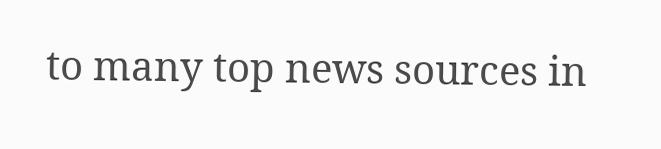to many top news sources in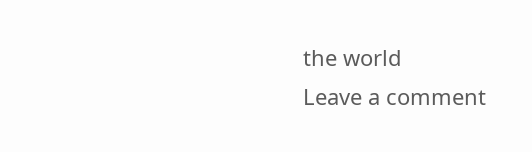the world
Leave a comment